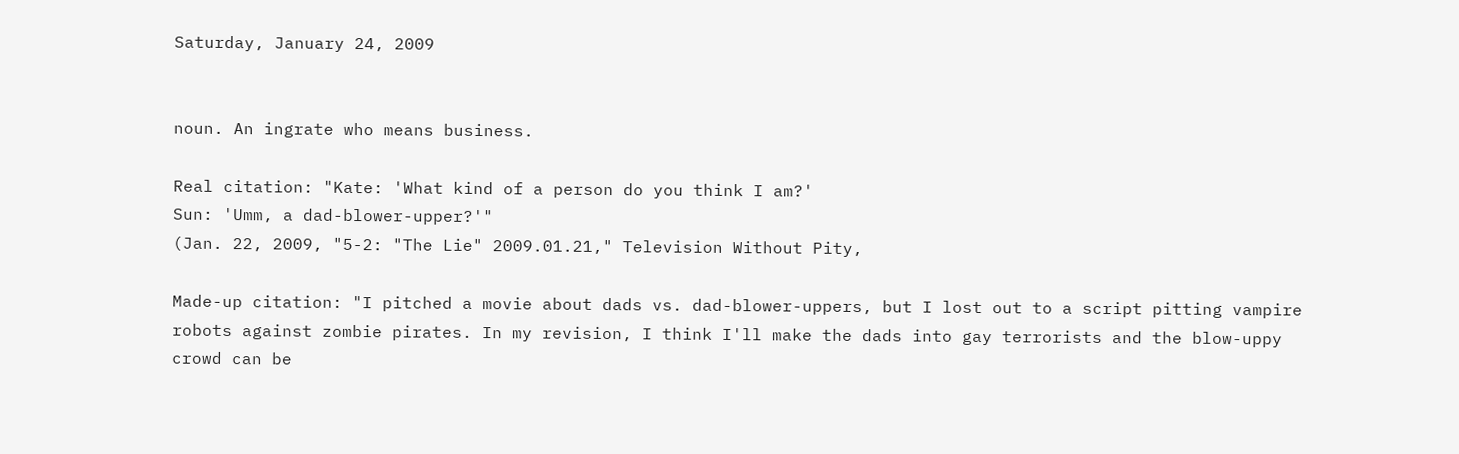Saturday, January 24, 2009


noun. An ingrate who means business.

Real citation: "Kate: 'What kind of a person do you think I am?'
Sun: 'Umm, a dad-blower-upper?'"
(Jan. 22, 2009, "5-2: "The Lie" 2009.01.21," Television Without Pity,

Made-up citation: "I pitched a movie about dads vs. dad-blower-uppers, but I lost out to a script pitting vampire robots against zombie pirates. In my revision, I think I'll make the dads into gay terrorists and the blow-uppy crowd can be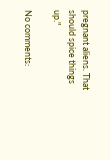pregnant aliens. That should spice things up."

No comments: